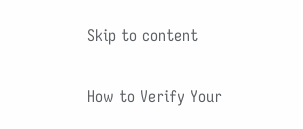Skip to content

How to Verify Your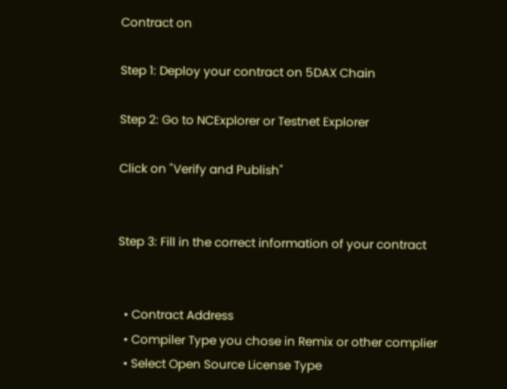Contract on

Step 1: Deploy your contract on 5DAX Chain

Step 2: Go to NCExplorer or Testnet Explorer

Click on "Verify and Publish"


Step 3: Fill in the correct information of your contract


  • Contract Address
  • Compiler Type you chose in Remix or other complier
  • Select Open Source License Type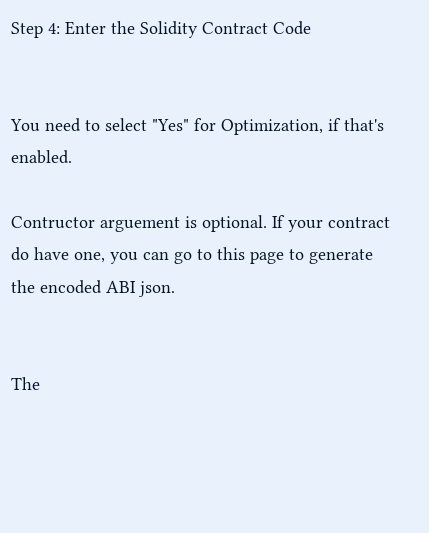Step 4: Enter the Solidity Contract Code


You need to select "Yes" for Optimization, if that's enabled.

Contructor arguement is optional. If your contract do have one, you can go to this page to generate the encoded ABI json.


The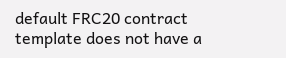default FRC20 contract template does not have a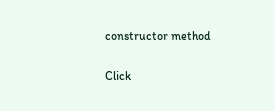constructor method

Click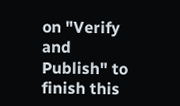on "Verify and Publish" to finish this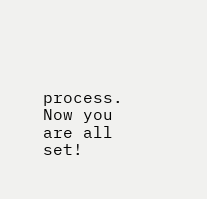process. Now you are all set!